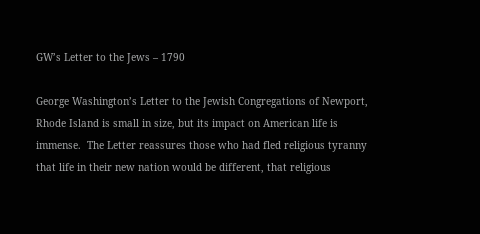GW’s Letter to the Jews – 1790

George Washington’s Letter to the Jewish Congregations of Newport, Rhode Island is small in size, but its impact on American life is immense.  The Letter reassures those who had fled religious tyranny that life in their new nation would be different, that religious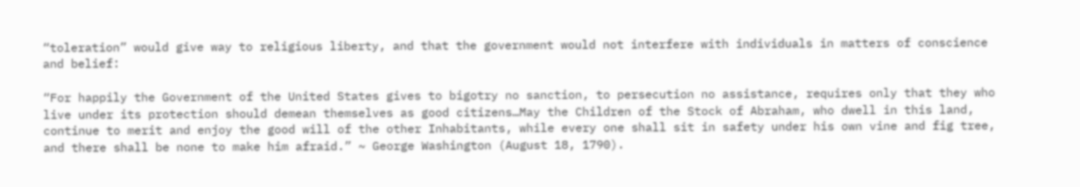“toleration” would give way to religious liberty, and that the government would not interfere with individuals in matters of conscience and belief:

“For happily the Government of the United States gives to bigotry no sanction, to persecution no assistance, requires only that they who live under its protection should demean themselves as good citizens…May the Children of the Stock of Abraham, who dwell in this land, continue to merit and enjoy the good will of the other Inhabitants, while every one shall sit in safety under his own vine and fig tree, and there shall be none to make him afraid.” ~ George Washington (August 18, 1790).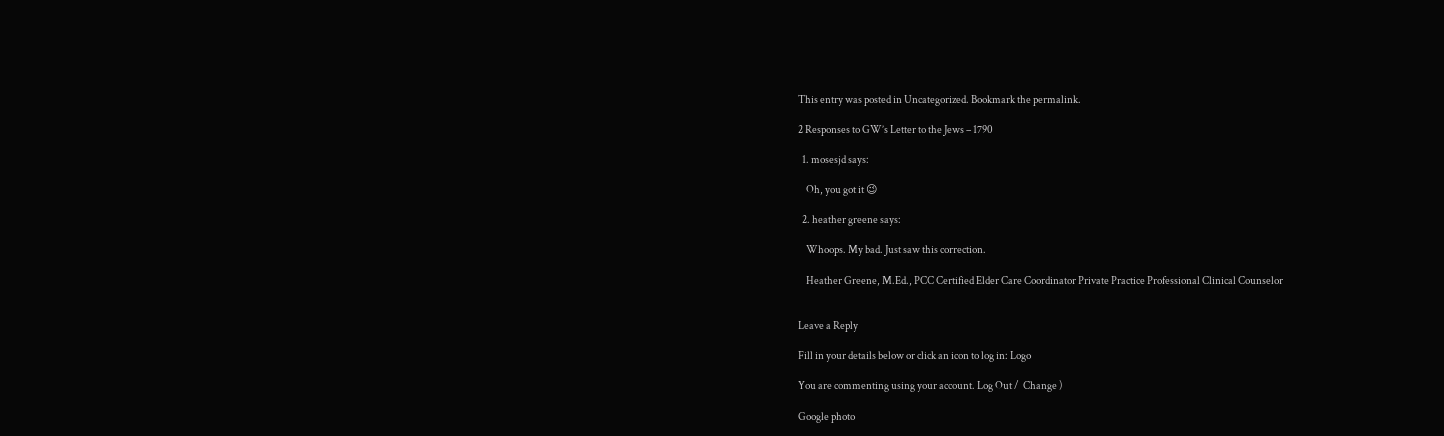This entry was posted in Uncategorized. Bookmark the permalink.

2 Responses to GW’s Letter to the Jews – 1790

  1. mosesjd says:

    Oh, you got it 😉

  2. heather greene says:

    Whoops. My bad. Just saw this correction.

    Heather Greene, M.Ed., PCC Certified Elder Care Coordinator Private Practice Professional Clinical Counselor


Leave a Reply

Fill in your details below or click an icon to log in: Logo

You are commenting using your account. Log Out /  Change )

Google photo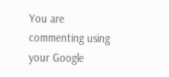You are commenting using your Google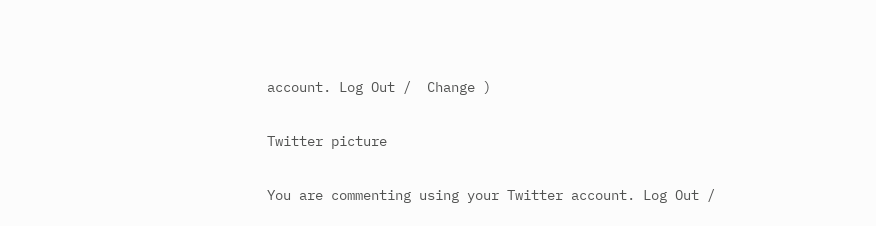account. Log Out /  Change )

Twitter picture

You are commenting using your Twitter account. Log Out /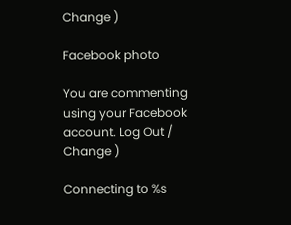Change )

Facebook photo

You are commenting using your Facebook account. Log Out /  Change )

Connecting to %s